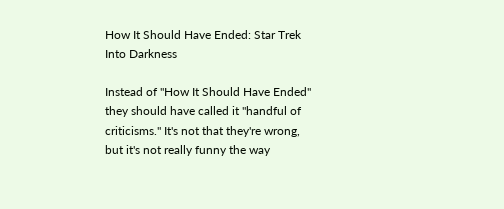How It Should Have Ended: Star Trek Into Darkness

Instead of "How It Should Have Ended" they should have called it "handful of criticisms." It's not that they're wrong, but it's not really funny the way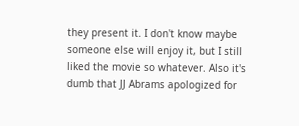they present it. I don't know maybe someone else will enjoy it, but I still liked the movie so whatever. Also it's dumb that JJ Abrams apologized for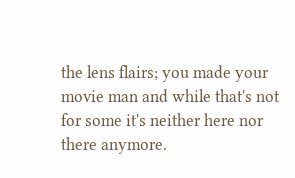the lens flairs; you made your movie man and while that's not for some it's neither here nor there anymore.